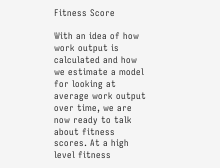Fitness Score

With an idea of how work output is calculated and how we estimate a model for looking at average work output over time, we are now ready to talk about fitness scores. At a high level fitness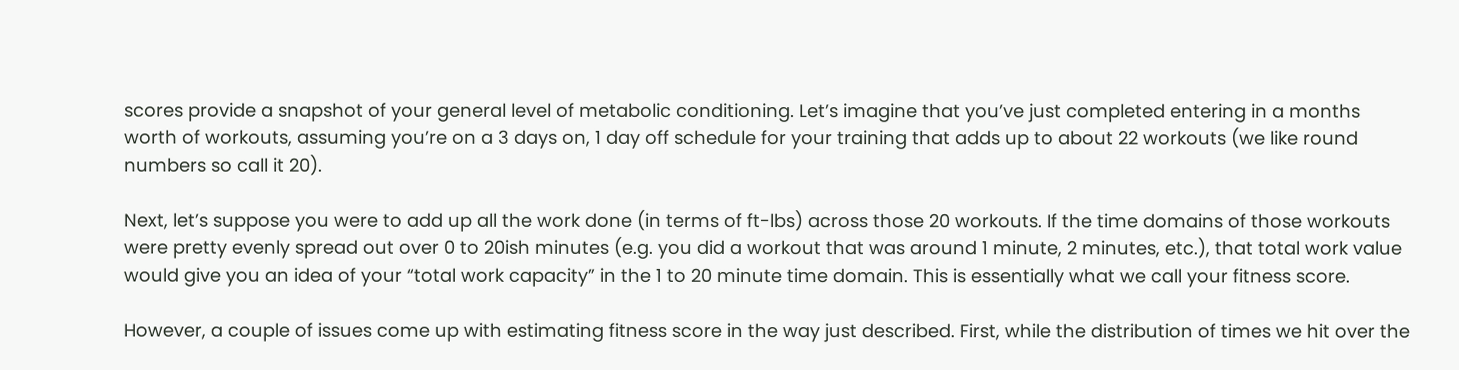scores provide a snapshot of your general level of metabolic conditioning. Let’s imagine that you’ve just completed entering in a months worth of workouts, assuming you’re on a 3 days on, 1 day off schedule for your training that adds up to about 22 workouts (we like round numbers so call it 20).

Next, let’s suppose you were to add up all the work done (in terms of ft-lbs) across those 20 workouts. If the time domains of those workouts were pretty evenly spread out over 0 to 20ish minutes (e.g. you did a workout that was around 1 minute, 2 minutes, etc.), that total work value would give you an idea of your “total work capacity” in the 1 to 20 minute time domain. This is essentially what we call your fitness score.

However, a couple of issues come up with estimating fitness score in the way just described. First, while the distribution of times we hit over the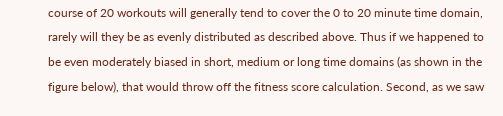course of 20 workouts will generally tend to cover the 0 to 20 minute time domain, rarely will they be as evenly distributed as described above. Thus if we happened to be even moderately biased in short, medium or long time domains (as shown in the figure below), that would throw off the fitness score calculation. Second, as we saw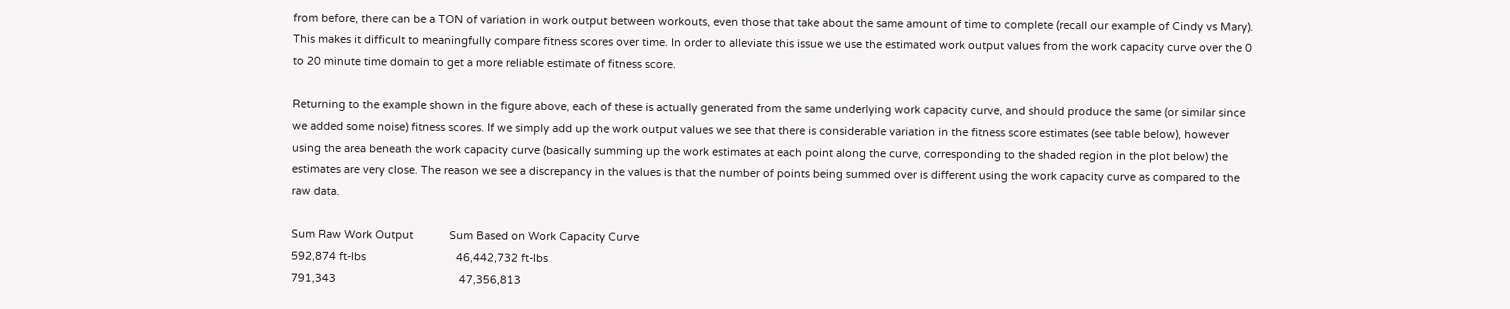from before, there can be a TON of variation in work output between workouts, even those that take about the same amount of time to complete (recall our example of Cindy vs Mary). This makes it difficult to meaningfully compare fitness scores over time. In order to alleviate this issue we use the estimated work output values from the work capacity curve over the 0 to 20 minute time domain to get a more reliable estimate of fitness score.

Returning to the example shown in the figure above, each of these is actually generated from the same underlying work capacity curve, and should produce the same (or similar since we added some noise) fitness scores. If we simply add up the work output values we see that there is considerable variation in the fitness score estimates (see table below), however using the area beneath the work capacity curve (basically summing up the work estimates at each point along the curve, corresponding to the shaded region in the plot below) the estimates are very close. The reason we see a discrepancy in the values is that the number of points being summed over is different using the work capacity curve as compared to the raw data.

Sum Raw Work Output            Sum Based on Work Capacity Curve
592,874 ft-lbs                              46,442,732 ft-lbs
791,343                                         47,356,813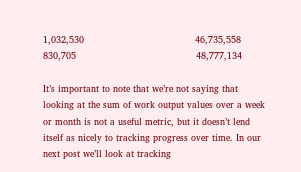1,032,530                                     46,735,558
830,705                                        48,777,134

It’s important to note that we’re not saying that looking at the sum of work output values over a week or month is not a useful metric, but it doesn’t lend itself as nicely to tracking progress over time. In our next post we’ll look at tracking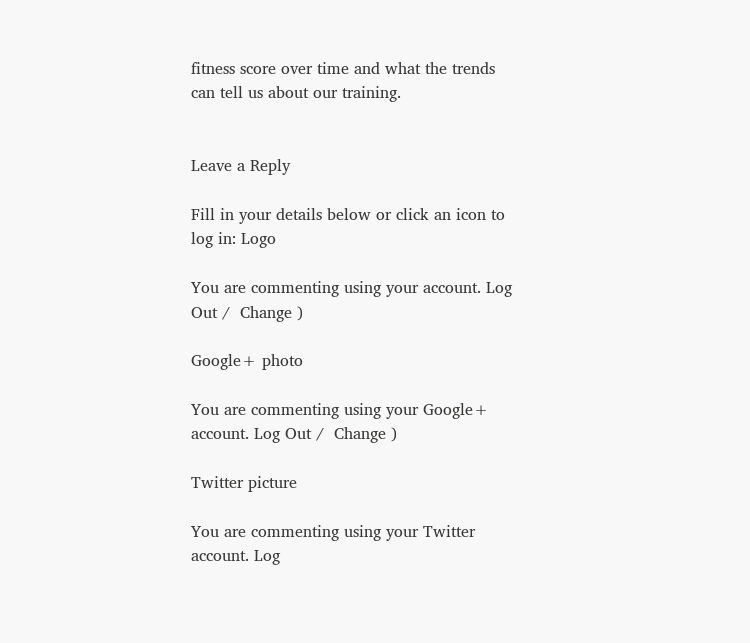fitness score over time and what the trends can tell us about our training.


Leave a Reply

Fill in your details below or click an icon to log in: Logo

You are commenting using your account. Log Out /  Change )

Google+ photo

You are commenting using your Google+ account. Log Out /  Change )

Twitter picture

You are commenting using your Twitter account. Log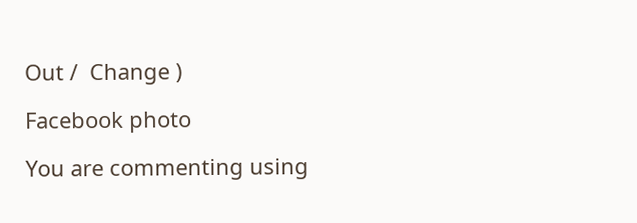Out /  Change )

Facebook photo

You are commenting using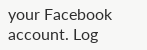your Facebook account. Log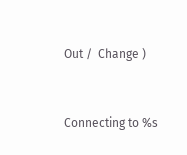Out /  Change )


Connecting to %s